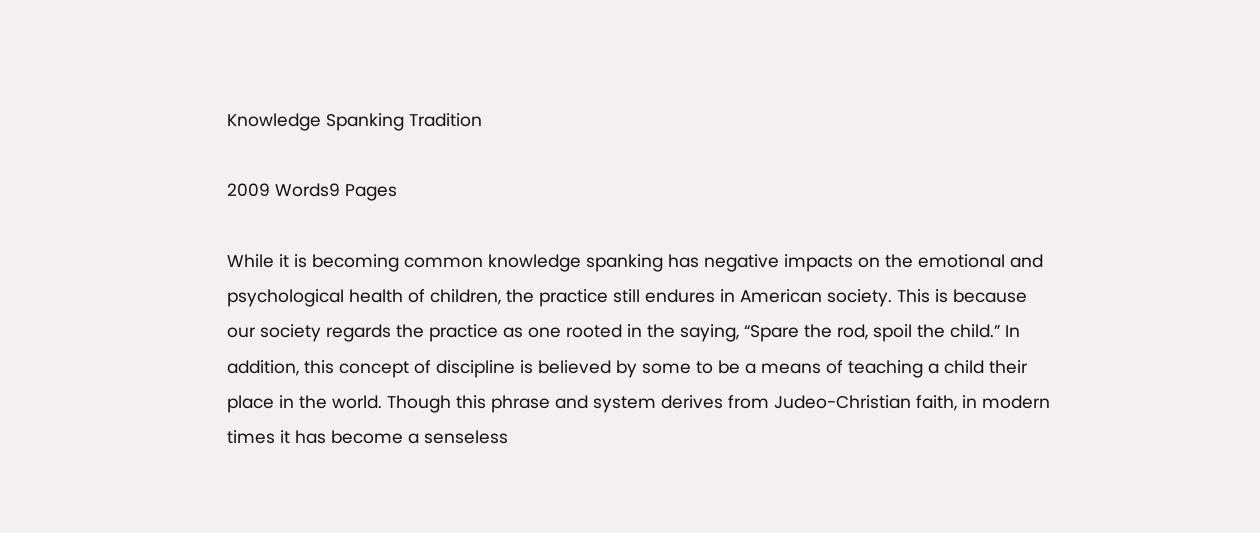Knowledge Spanking Tradition

2009 Words9 Pages

While it is becoming common knowledge spanking has negative impacts on the emotional and psychological health of children, the practice still endures in American society. This is because our society regards the practice as one rooted in the saying, “Spare the rod, spoil the child.” In addition, this concept of discipline is believed by some to be a means of teaching a child their place in the world. Though this phrase and system derives from Judeo-Christian faith, in modern times it has become a senseless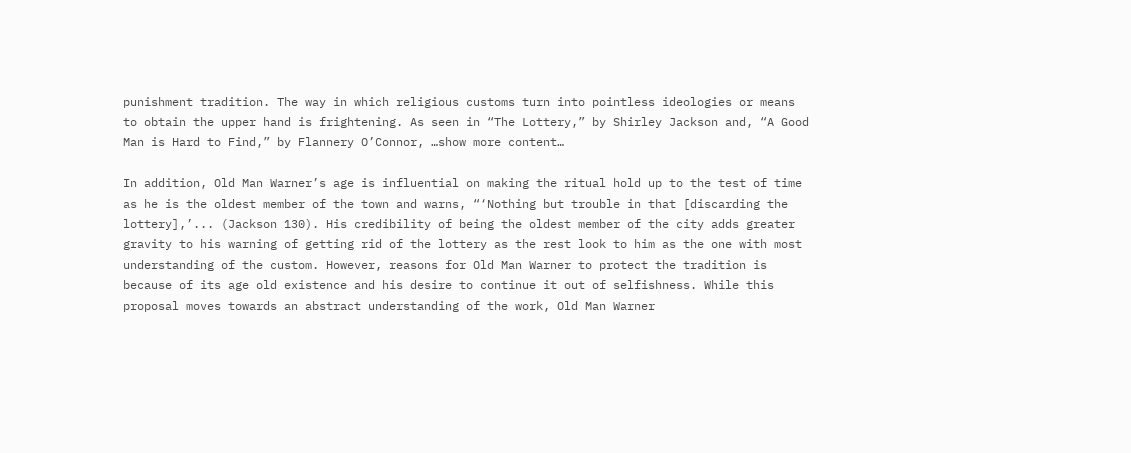punishment tradition. The way in which religious customs turn into pointless ideologies or means to obtain the upper hand is frightening. As seen in “The Lottery,” by Shirley Jackson and, “A Good Man is Hard to Find,” by Flannery O’Connor, …show more content…

In addition, Old Man Warner’s age is influential on making the ritual hold up to the test of time as he is the oldest member of the town and warns, “‘Nothing but trouble in that [discarding the lottery],’... (Jackson 130). His credibility of being the oldest member of the city adds greater gravity to his warning of getting rid of the lottery as the rest look to him as the one with most understanding of the custom. However, reasons for Old Man Warner to protect the tradition is because of its age old existence and his desire to continue it out of selfishness. While this proposal moves towards an abstract understanding of the work, Old Man Warner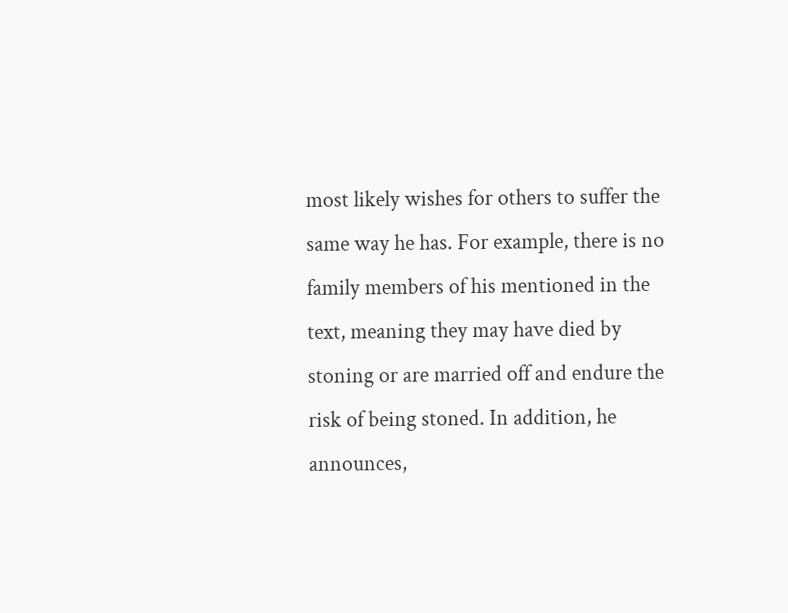most likely wishes for others to suffer the same way he has. For example, there is no family members of his mentioned in the text, meaning they may have died by stoning or are married off and endure the risk of being stoned. In addition, he announces,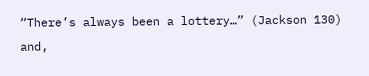“There’s always been a lottery…” (Jackson 130) and,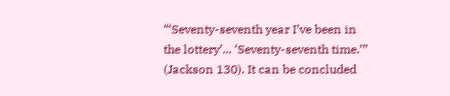“‘Seventy-seventh year I’ve been in the lottery’... ‘Seventy-seventh time.’” (Jackson 130). It can be concluded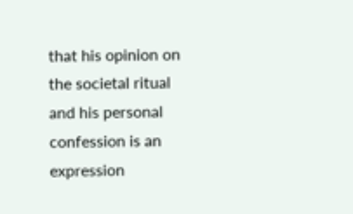that his opinion on the societal ritual and his personal confession is an expression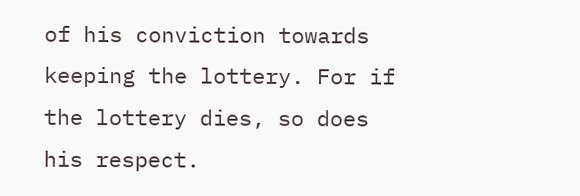of his conviction towards keeping the lottery. For if the lottery dies, so does his respect.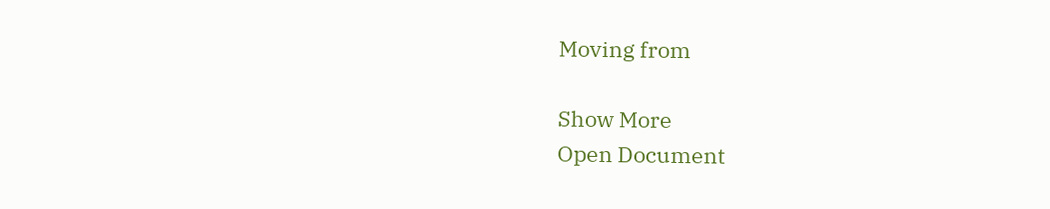Moving from

Show More
Open Document